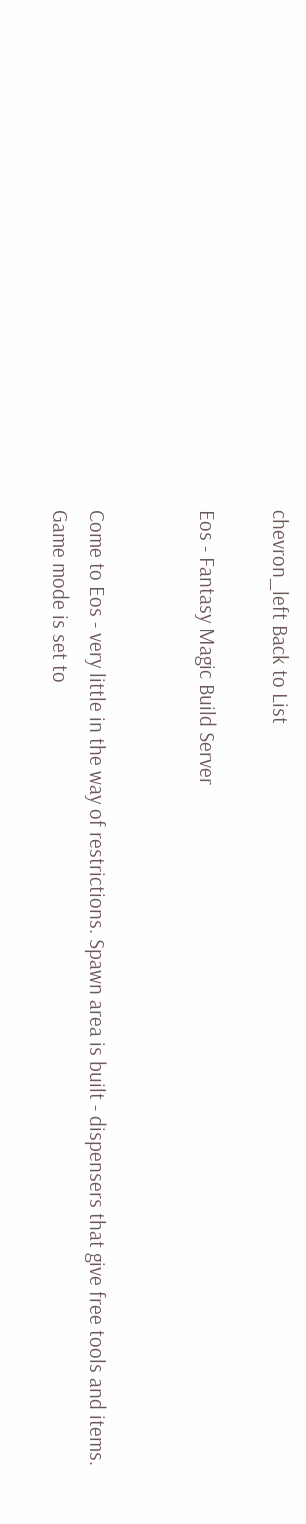chevron_left Back to List

Eos - Fantasy Magic Build Server


Come to Eos - very little in the way of restrictions. Spawn area is built - dispensers that give free tools and items.
Game mode is set to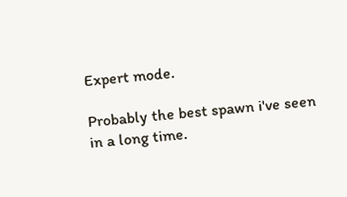Expert mode.

Probably the best spawn i've seen in a long time.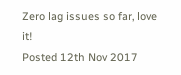Zero lag issues so far, love it!
Posted 12th Nov 2017